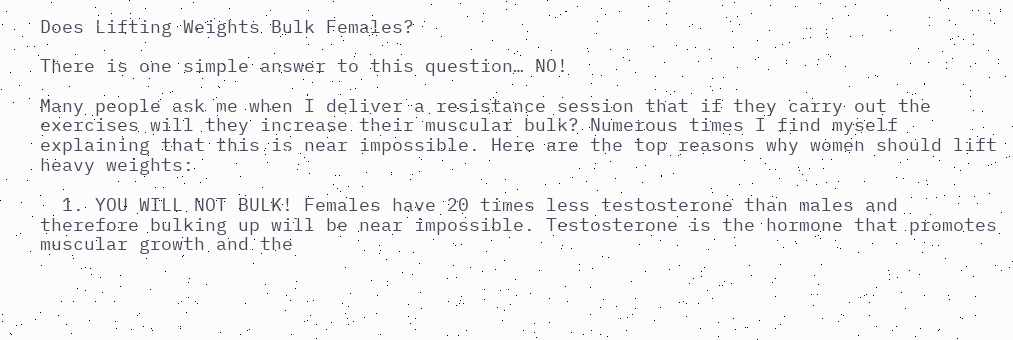Does Lifting Weights Bulk Females?

There is one simple answer to this question… NO!

Many people ask me when I deliver a resistance session that if they carry out the exercises will they increase their muscular bulk? Numerous times I find myself explaining that this is near impossible. Here are the top reasons why women should lift heavy weights:

  1. YOU WILL NOT BULK! Females have 20 times less testosterone than males and therefore bulking up will be near impossible. Testosterone is the hormone that promotes muscular growth and the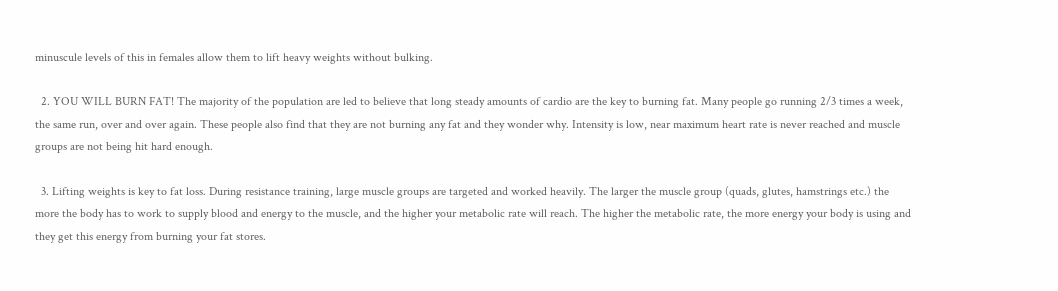minuscule levels of this in females allow them to lift heavy weights without bulking.

  2. YOU WILL BURN FAT! The majority of the population are led to believe that long steady amounts of cardio are the key to burning fat. Many people go running 2/3 times a week, the same run, over and over again. These people also find that they are not burning any fat and they wonder why. Intensity is low, near maximum heart rate is never reached and muscle groups are not being hit hard enough.

  3. Lifting weights is key to fat loss. During resistance training, large muscle groups are targeted and worked heavily. The larger the muscle group (quads, glutes, hamstrings etc.) the more the body has to work to supply blood and energy to the muscle, and the higher your metabolic rate will reach. The higher the metabolic rate, the more energy your body is using and they get this energy from burning your fat stores.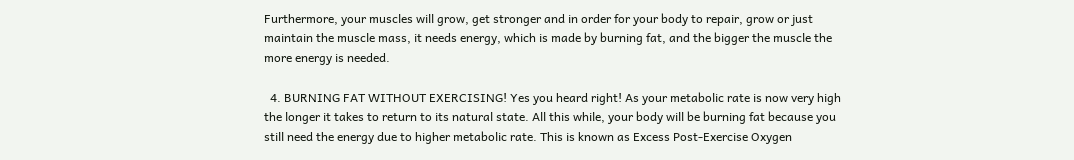Furthermore, your muscles will grow, get stronger and in order for your body to repair, grow or just maintain the muscle mass, it needs energy, which is made by burning fat, and the bigger the muscle the more energy is needed.

  4. BURNING FAT WITHOUT EXERCISING! Yes you heard right! As your metabolic rate is now very high the longer it takes to return to its natural state. All this while, your body will be burning fat because you still need the energy due to higher metabolic rate. This is known as Excess Post-Exercise Oxygen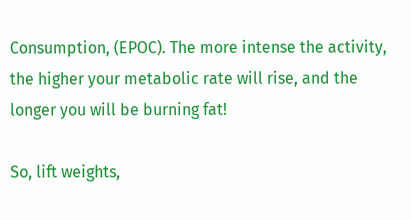Consumption, (EPOC). The more intense the activity, the higher your metabolic rate will rise, and the longer you will be burning fat!

So, lift weights,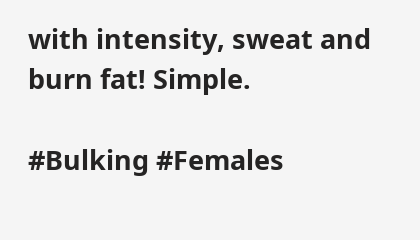with intensity, sweat and burn fat! Simple.

#Bulking #Females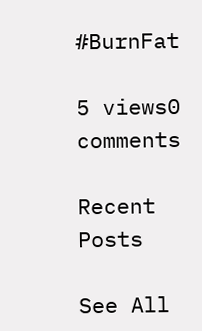#BurnFat

5 views0 comments

Recent Posts

See All